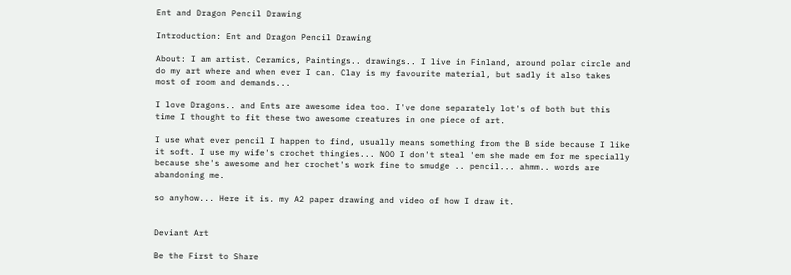Ent and Dragon Pencil Drawing

Introduction: Ent and Dragon Pencil Drawing

About: I am artist. Ceramics, Paintings.. drawings.. I live in Finland, around polar circle and do my art where and when ever I can. Clay is my favourite material, but sadly it also takes most of room and demands...

I love Dragons.. and Ents are awesome idea too. I've done separately lot's of both but this time I thought to fit these two awesome creatures in one piece of art.

I use what ever pencil I happen to find, usually means something from the B side because I like it soft. I use my wife's crochet thingies... NOO I don't steal 'em she made em for me specially because she's awesome and her crochet's work fine to smudge .. pencil... ahmm.. words are abandoning me.

so anyhow... Here it is. my A2 paper drawing and video of how I draw it.


Deviant Art

Be the First to Share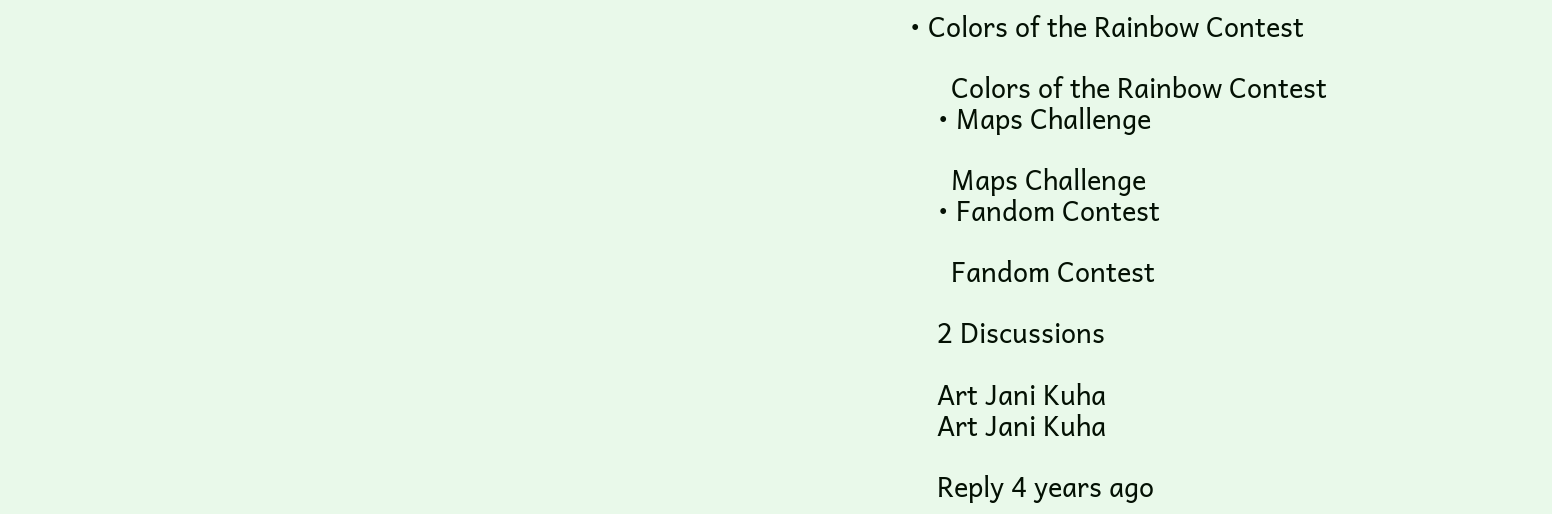• Colors of the Rainbow Contest

      Colors of the Rainbow Contest
    • Maps Challenge

      Maps Challenge
    • Fandom Contest

      Fandom Contest

    2 Discussions

    Art Jani Kuha
    Art Jani Kuha

    Reply 4 years ago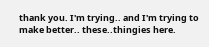thank you. I'm trying.. and I'm trying to make better.. these..thingies here.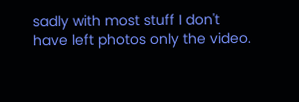sadly with most stuff I don't have left photos only the video.